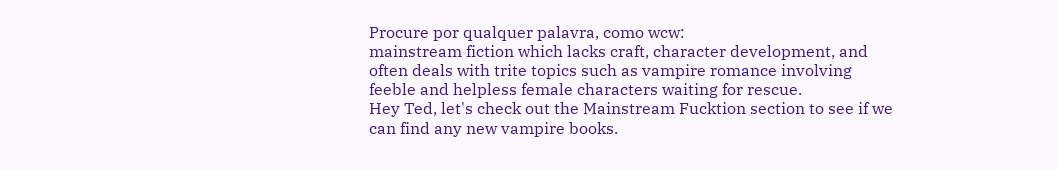Procure por qualquer palavra, como wcw:
mainstream fiction which lacks craft, character development, and often deals with trite topics such as vampire romance involving feeble and helpless female characters waiting for rescue.
Hey Ted, let's check out the Mainstream Fucktion section to see if we can find any new vampire books.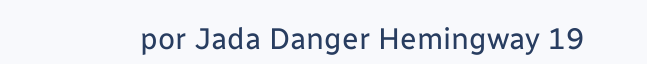por Jada Danger Hemingway 19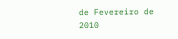de Fevereiro de 2010